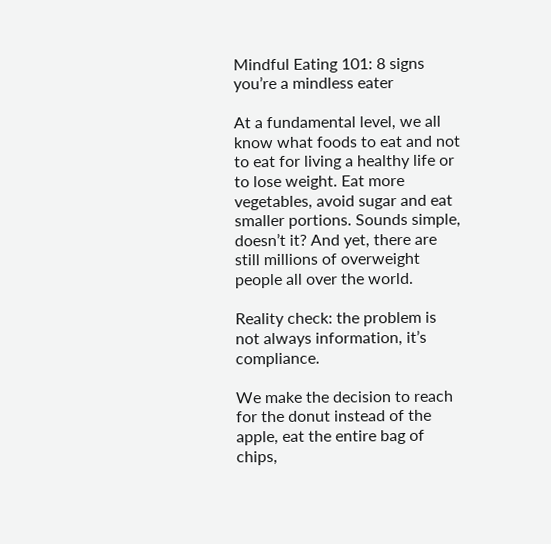Mindful Eating 101: 8 signs you’re a mindless eater

At a fundamental level, we all know what foods to eat and not to eat for living a healthy life or to lose weight. Eat more vegetables, avoid sugar and eat smaller portions. Sounds simple, doesn’t it? And yet, there are still millions of overweight people all over the world.

Reality check: the problem is not always information, it’s compliance.

We make the decision to reach for the donut instead of the apple, eat the entire bag of chips,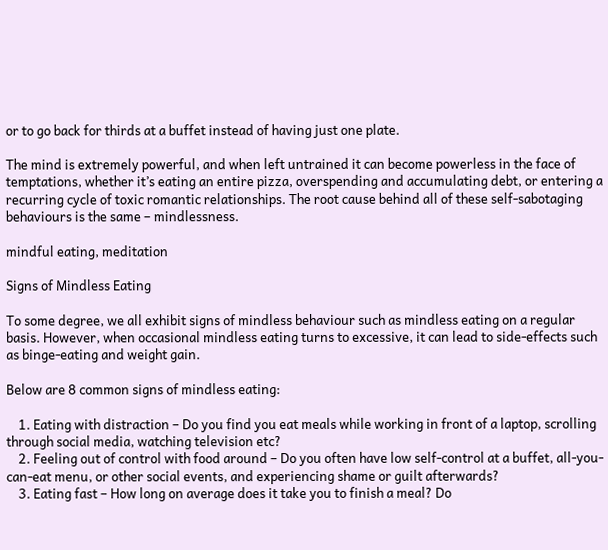or to go back for thirds at a buffet instead of having just one plate.

The mind is extremely powerful, and when left untrained it can become powerless in the face of temptations, whether it’s eating an entire pizza, overspending and accumulating debt, or entering a recurring cycle of toxic romantic relationships. The root cause behind all of these self-sabotaging behaviours is the same – mindlessness.

mindful eating, meditation

Signs of Mindless Eating

To some degree, we all exhibit signs of mindless behaviour such as mindless eating on a regular basis. However, when occasional mindless eating turns to excessive, it can lead to side-effects such as binge-eating and weight gain.

Below are 8 common signs of mindless eating:

    1. Eating with distraction – Do you find you eat meals while working in front of a laptop, scrolling through social media, watching television etc?
    2. Feeling out of control with food around – Do you often have low self-control at a buffet, all-you-can-eat menu, or other social events, and experiencing shame or guilt afterwards?
    3. Eating fast – How long on average does it take you to finish a meal? Do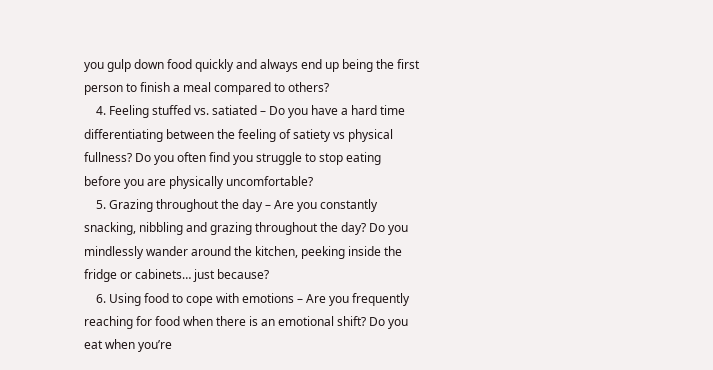you gulp down food quickly and always end up being the first person to finish a meal compared to others?
    4. Feeling stuffed vs. satiated – Do you have a hard time differentiating between the feeling of satiety vs physical fullness? Do you often find you struggle to stop eating before you are physically uncomfortable?
    5. Grazing throughout the day – Are you constantly snacking, nibbling and grazing throughout the day? Do you mindlessly wander around the kitchen, peeking inside the fridge or cabinets… just because?
    6. Using food to cope with emotions – Are you frequently reaching for food when there is an emotional shift? Do you eat when you’re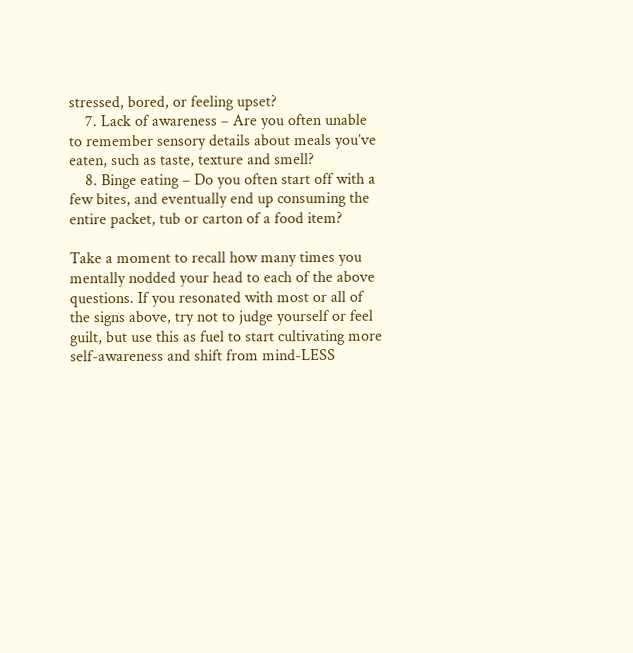stressed, bored, or feeling upset?
    7. Lack of awareness – Are you often unable to remember sensory details about meals you’ve eaten, such as taste, texture and smell?
    8. Binge eating – Do you often start off with a few bites, and eventually end up consuming the entire packet, tub or carton of a food item?

Take a moment to recall how many times you mentally nodded your head to each of the above questions. If you resonated with most or all of the signs above, try not to judge yourself or feel guilt, but use this as fuel to start cultivating more self-awareness and shift from mind-LESS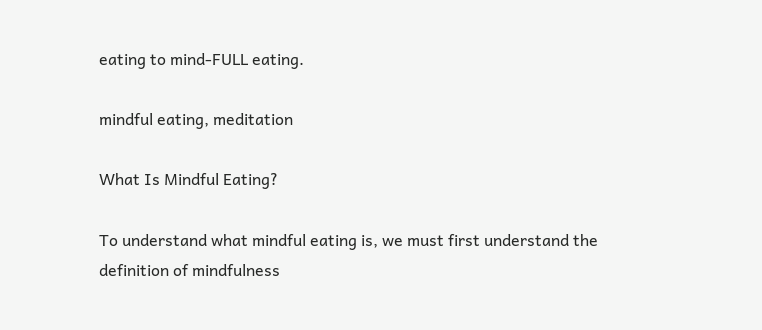eating to mind-FULL eating.

mindful eating, meditation

What Is Mindful Eating?

To understand what mindful eating is, we must first understand the definition of mindfulness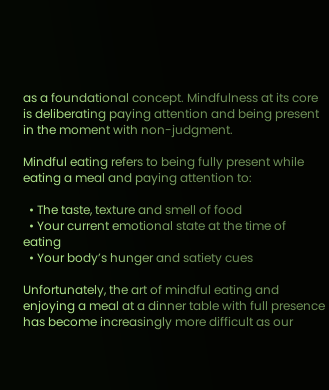as a foundational concept. Mindfulness at its core is deliberating paying attention and being present in the moment with non-judgment.

Mindful eating refers to being fully present while eating a meal and paying attention to:

  • The taste, texture and smell of food
  • Your current emotional state at the time of eating
  • Your body’s hunger and satiety cues

Unfortunately, the art of mindful eating and enjoying a meal at a dinner table with full presence has become increasingly more difficult as our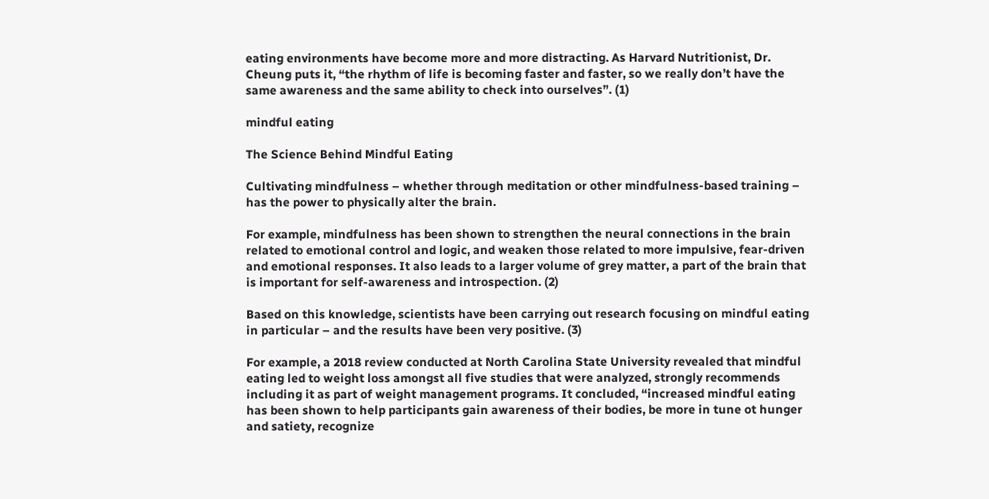eating environments have become more and more distracting. As Harvard Nutritionist, Dr. Cheung puts it, “the rhythm of life is becoming faster and faster, so we really don’t have the same awareness and the same ability to check into ourselves”. (1)

mindful eating

The Science Behind Mindful Eating

Cultivating mindfulness – whether through meditation or other mindfulness-based training – has the power to physically alter the brain.

For example, mindfulness has been shown to strengthen the neural connections in the brain related to emotional control and logic, and weaken those related to more impulsive, fear-driven and emotional responses. It also leads to a larger volume of grey matter, a part of the brain that is important for self-awareness and introspection. (2)

Based on this knowledge, scientists have been carrying out research focusing on mindful eating in particular – and the results have been very positive. (3)

For example, a 2018 review conducted at North Carolina State University revealed that mindful eating led to weight loss amongst all five studies that were analyzed, strongly recommends including it as part of weight management programs. It concluded, “increased mindful eating has been shown to help participants gain awareness of their bodies, be more in tune ot hunger and satiety, recognize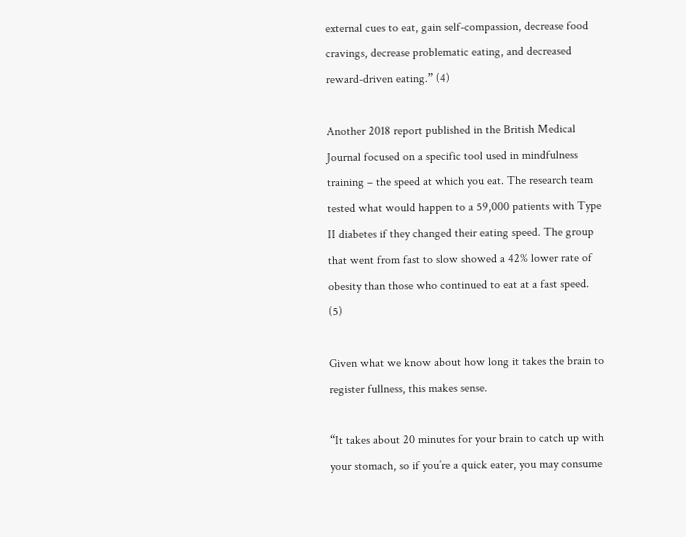external cues to eat, gain self-compassion, decrease food cravings, decrease problematic eating, and decreased reward-driven eating.” (4)

Another 2018 report published in the British Medical Journal focused on a specific tool used in mindfulness training – the speed at which you eat. The research team tested what would happen to a 59,000 patients with Type II diabetes if they changed their eating speed. The group that went from fast to slow showed a 42% lower rate of obesity than those who continued to eat at a fast speed. (5)

Given what we know about how long it takes the brain to register fullness, this makes sense.

“It takes about 20 minutes for your brain to catch up with your stomach, so if you’re a quick eater, you may consume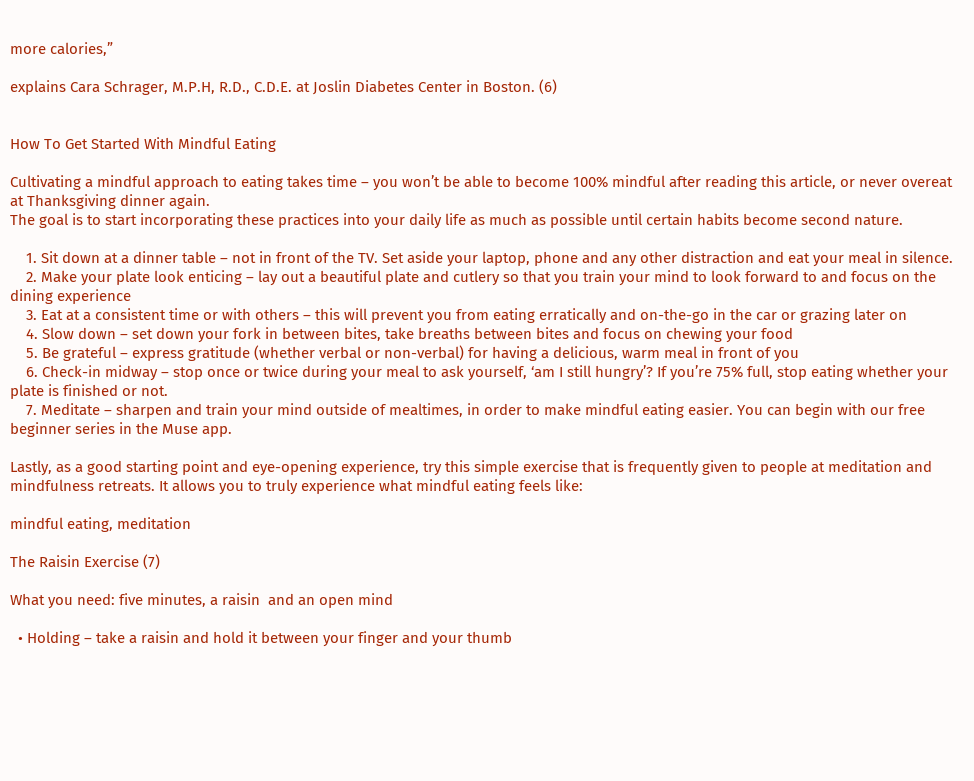more calories,”

explains Cara Schrager, M.P.H, R.D., C.D.E. at Joslin Diabetes Center in Boston. (6)


How To Get Started With Mindful Eating

Cultivating a mindful approach to eating takes time – you won’t be able to become 100% mindful after reading this article, or never overeat at Thanksgiving dinner again.
The goal is to start incorporating these practices into your daily life as much as possible until certain habits become second nature.

    1. Sit down at a dinner table – not in front of the TV. Set aside your laptop, phone and any other distraction and eat your meal in silence.
    2. Make your plate look enticing – lay out a beautiful plate and cutlery so that you train your mind to look forward to and focus on the dining experience
    3. Eat at a consistent time or with others – this will prevent you from eating erratically and on-the-go in the car or grazing later on
    4. Slow down – set down your fork in between bites, take breaths between bites and focus on chewing your food
    5. Be grateful – express gratitude (whether verbal or non-verbal) for having a delicious, warm meal in front of you
    6. Check-in midway – stop once or twice during your meal to ask yourself, ‘am I still hungry’? If you’re 75% full, stop eating whether your plate is finished or not.
    7. Meditate – sharpen and train your mind outside of mealtimes, in order to make mindful eating easier. You can begin with our free beginner series in the Muse app.

Lastly, as a good starting point and eye-opening experience, try this simple exercise that is frequently given to people at meditation and mindfulness retreats. It allows you to truly experience what mindful eating feels like:

mindful eating, meditation

The Raisin Exercise (7)

What you need: five minutes, a raisin  and an open mind

  • Holding – take a raisin and hold it between your finger and your thumb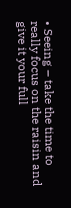• Seeing – take the time to really focus on the raisin and give it your full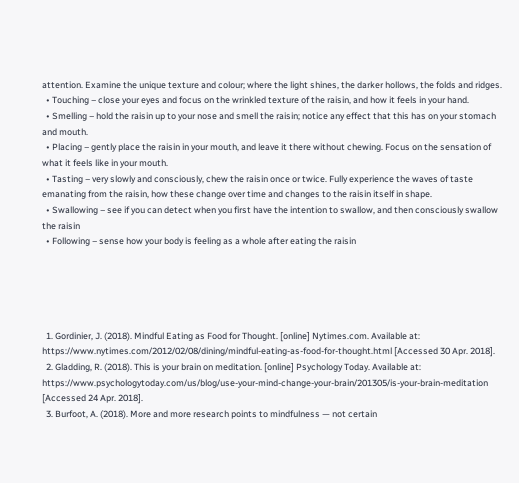attention. Examine the unique texture and colour; where the light shines, the darker hollows, the folds and ridges.
  • Touching – close your eyes and focus on the wrinkled texture of the raisin, and how it feels in your hand.
  • Smelling – hold the raisin up to your nose and smell the raisin; notice any effect that this has on your stomach and mouth.
  • Placing – gently place the raisin in your mouth, and leave it there without chewing. Focus on the sensation of what it feels like in your mouth.
  • Tasting – very slowly and consciously, chew the raisin once or twice. Fully experience the waves of taste emanating from the raisin, how these change over time and changes to the raisin itself in shape.
  • Swallowing – see if you can detect when you first have the intention to swallow, and then consciously swallow the raisin
  • Following – sense how your body is feeling as a whole after eating the raisin





  1. Gordinier, J. (2018). Mindful Eating as Food for Thought. [online] Nytimes.com. Available at: https://www.nytimes.com/2012/02/08/dining/mindful-eating-as-food-for-thought.html [Accessed 30 Apr. 2018].
  2. Gladding, R. (2018). This is your brain on meditation. [online] Psychology Today. Available at: https://www.psychologytoday.com/us/blog/use-your-mind-change-your-brain/201305/is-your-brain-meditation [Accessed 24 Apr. 2018].
  3. Burfoot, A. (2018). More and more research points to mindfulness — not certain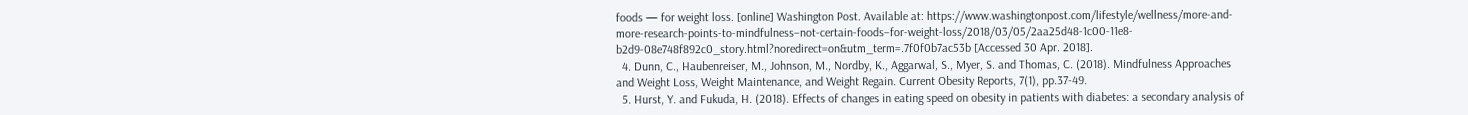foods — for weight loss. [online] Washington Post. Available at: https://www.washingtonpost.com/lifestyle/wellness/more-and-more-research-points-to-mindfulness–not-certain-foods–for-weight-loss/2018/03/05/2aa25d48-1c00-11e8-b2d9-08e748f892c0_story.html?noredirect=on&utm_term=.7f0f0b7ac53b [Accessed 30 Apr. 2018].
  4. Dunn, C., Haubenreiser, M., Johnson, M., Nordby, K., Aggarwal, S., Myer, S. and Thomas, C. (2018). Mindfulness Approaches and Weight Loss, Weight Maintenance, and Weight Regain. Current Obesity Reports, 7(1), pp.37-49.
  5. Hurst, Y. and Fukuda, H. (2018). Effects of changes in eating speed on obesity in patients with diabetes: a secondary analysis of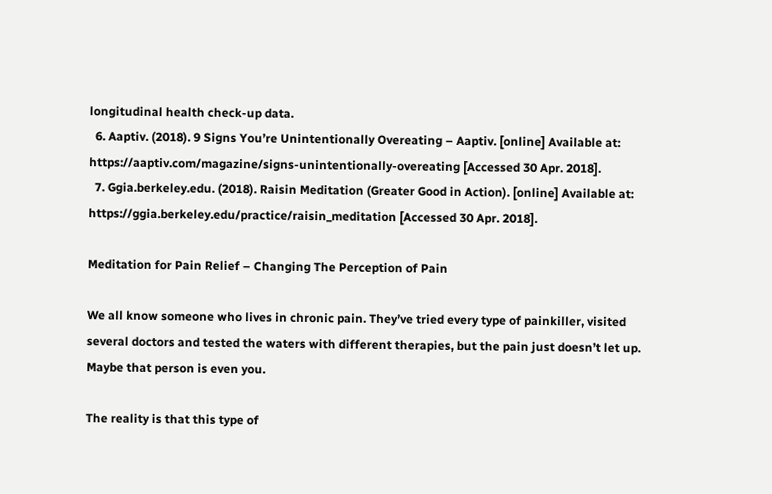longitudinal health check-up data.
  6. Aaptiv. (2018). 9 Signs You’re Unintentionally Overeating – Aaptiv. [online] Available at: https://aaptiv.com/magazine/signs-unintentionally-overeating [Accessed 30 Apr. 2018].
  7. Ggia.berkeley.edu. (2018). Raisin Meditation (Greater Good in Action). [online] Available at: https://ggia.berkeley.edu/practice/raisin_meditation [Accessed 30 Apr. 2018].

Meditation for Pain Relief – Changing The Perception of Pain

We all know someone who lives in chronic pain. They’ve tried every type of painkiller, visited several doctors and tested the waters with different therapies, but the pain just doesn’t let up. Maybe that person is even you.

The reality is that this type of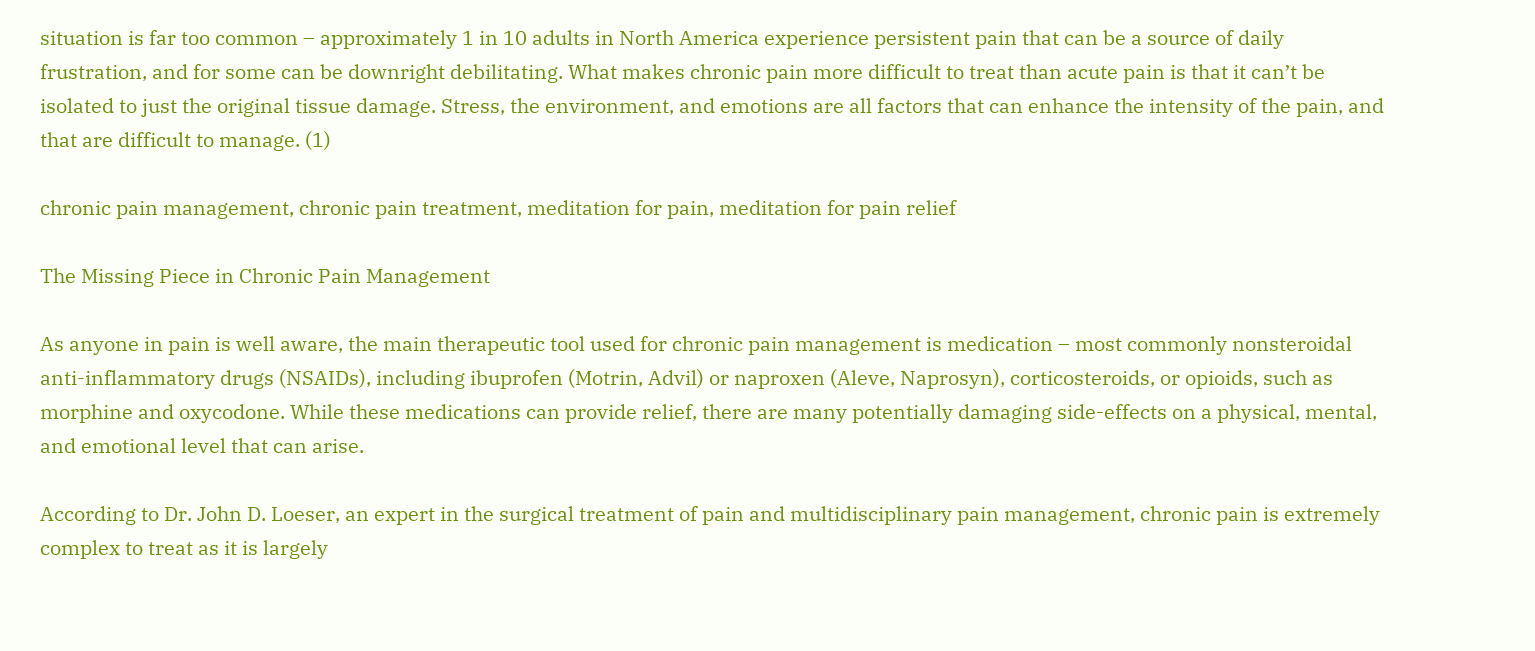situation is far too common – approximately 1 in 10 adults in North America experience persistent pain that can be a source of daily frustration, and for some can be downright debilitating. What makes chronic pain more difficult to treat than acute pain is that it can’t be isolated to just the original tissue damage. Stress, the environment, and emotions are all factors that can enhance the intensity of the pain, and that are difficult to manage. (1)

chronic pain management, chronic pain treatment, meditation for pain, meditation for pain relief

The Missing Piece in Chronic Pain Management

As anyone in pain is well aware, the main therapeutic tool used for chronic pain management is medication – most commonly nonsteroidal anti-inflammatory drugs (NSAIDs), including ibuprofen (Motrin, Advil) or naproxen (Aleve, Naprosyn), corticosteroids, or opioids, such as morphine and oxycodone. While these medications can provide relief, there are many potentially damaging side-effects on a physical, mental, and emotional level that can arise.

According to Dr. John D. Loeser, an expert in the surgical treatment of pain and multidisciplinary pain management, chronic pain is extremely complex to treat as it is largely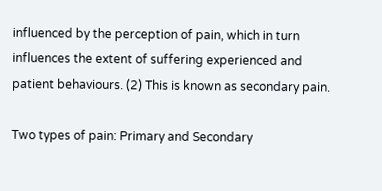influenced by the perception of pain, which in turn influences the extent of suffering experienced and patient behaviours. (2) This is known as secondary pain.

Two types of pain: Primary and Secondary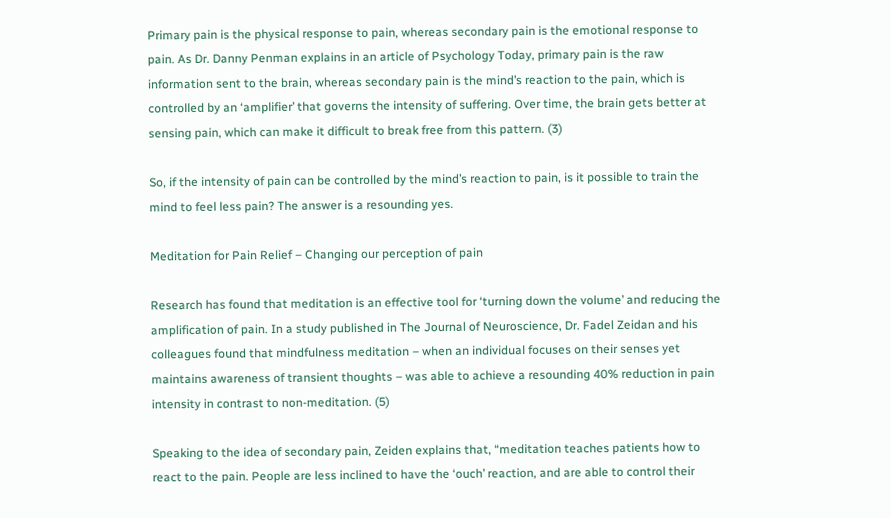Primary pain is the physical response to pain, whereas secondary pain is the emotional response to pain. As Dr. Danny Penman explains in an article of Psychology Today, primary pain is the raw information sent to the brain, whereas secondary pain is the mind’s reaction to the pain, which is controlled by an ‘amplifier’ that governs the intensity of suffering. Over time, the brain gets better at sensing pain, which can make it difficult to break free from this pattern. (3)

So, if the intensity of pain can be controlled by the mind’s reaction to pain, is it possible to train the mind to feel less pain? The answer is a resounding yes.

Meditation for Pain Relief – Changing our perception of pain

Research has found that meditation is an effective tool for ‘turning down the volume’ and reducing the amplification of pain. In a study published in The Journal of Neuroscience, Dr. Fadel Zeidan and his colleagues found that mindfulness meditation – when an individual focuses on their senses yet maintains awareness of transient thoughts – was able to achieve a resounding 40% reduction in pain intensity in contrast to non-meditation. (5)

Speaking to the idea of secondary pain, Zeiden explains that, “meditation teaches patients how to react to the pain. People are less inclined to have the ‘ouch’ reaction, and are able to control their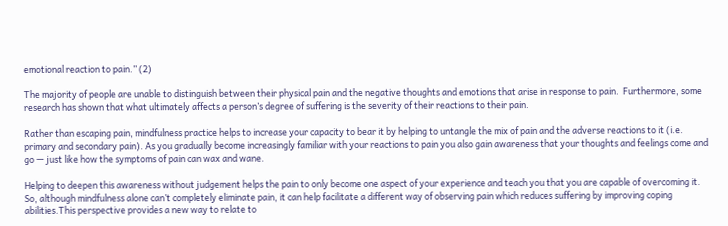emotional reaction to pain.” (2)

The majority of people are unable to distinguish between their physical pain and the negative thoughts and emotions that arise in response to pain.  Furthermore, some research has shown that what ultimately affects a person’s degree of suffering is the severity of their reactions to their pain.

Rather than escaping pain, mindfulness practice helps to increase your capacity to bear it by helping to untangle the mix of pain and the adverse reactions to it (i.e. primary and secondary pain). As you gradually become increasingly familiar with your reactions to pain you also gain awareness that your thoughts and feelings come and go — just like how the symptoms of pain can wax and wane.

Helping to deepen this awareness without judgement helps the pain to only become one aspect of your experience and teach you that you are capable of overcoming it. So, although mindfulness alone can’t completely eliminate pain, it can help facilitate a different way of observing pain which reduces suffering by improving coping abilities.This perspective provides a new way to relate to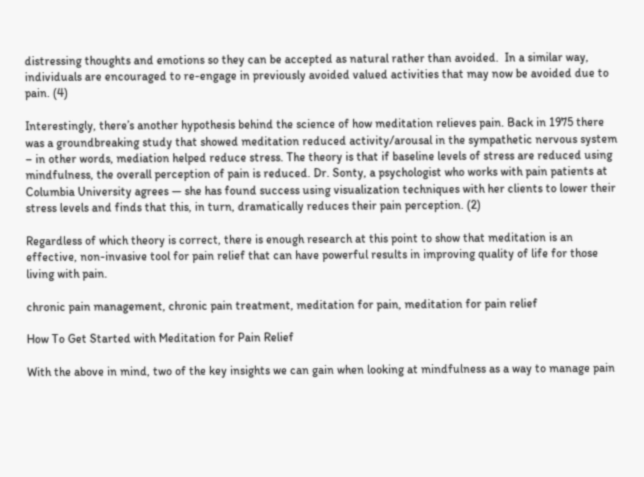distressing thoughts and emotions so they can be accepted as natural rather than avoided.  In a similar way, individuals are encouraged to re-engage in previously avoided valued activities that may now be avoided due to pain. (4)

Interestingly, there’s another hypothesis behind the science of how meditation relieves pain. Back in 1975 there was a groundbreaking study that showed meditation reduced activity/arousal in the sympathetic nervous system – in other words, mediation helped reduce stress. The theory is that if baseline levels of stress are reduced using mindfulness, the overall perception of pain is reduced. Dr. Sonty, a psychologist who works with pain patients at Columbia University agrees — she has found success using visualization techniques with her clients to lower their stress levels and finds that this, in turn, dramatically reduces their pain perception. (2)

Regardless of which theory is correct, there is enough research at this point to show that meditation is an effective, non-invasive tool for pain relief that can have powerful results in improving quality of life for those living with pain.

chronic pain management, chronic pain treatment, meditation for pain, meditation for pain relief

How To Get Started with Meditation for Pain Relief

With the above in mind, two of the key insights we can gain when looking at mindfulness as a way to manage pain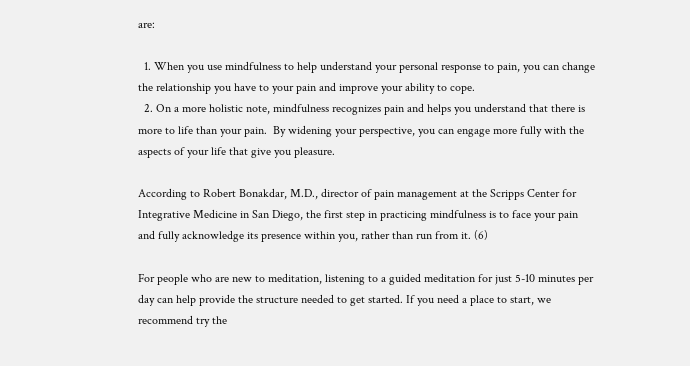are:

  1. When you use mindfulness to help understand your personal response to pain, you can change the relationship you have to your pain and improve your ability to cope.
  2. On a more holistic note, mindfulness recognizes pain and helps you understand that there is more to life than your pain.  By widening your perspective, you can engage more fully with the aspects of your life that give you pleasure.

According to Robert Bonakdar, M.D., director of pain management at the Scripps Center for Integrative Medicine in San Diego, the first step in practicing mindfulness is to face your pain and fully acknowledge its presence within you, rather than run from it. (6)

For people who are new to meditation, listening to a guided meditation for just 5-10 minutes per day can help provide the structure needed to get started. If you need a place to start, we recommend try the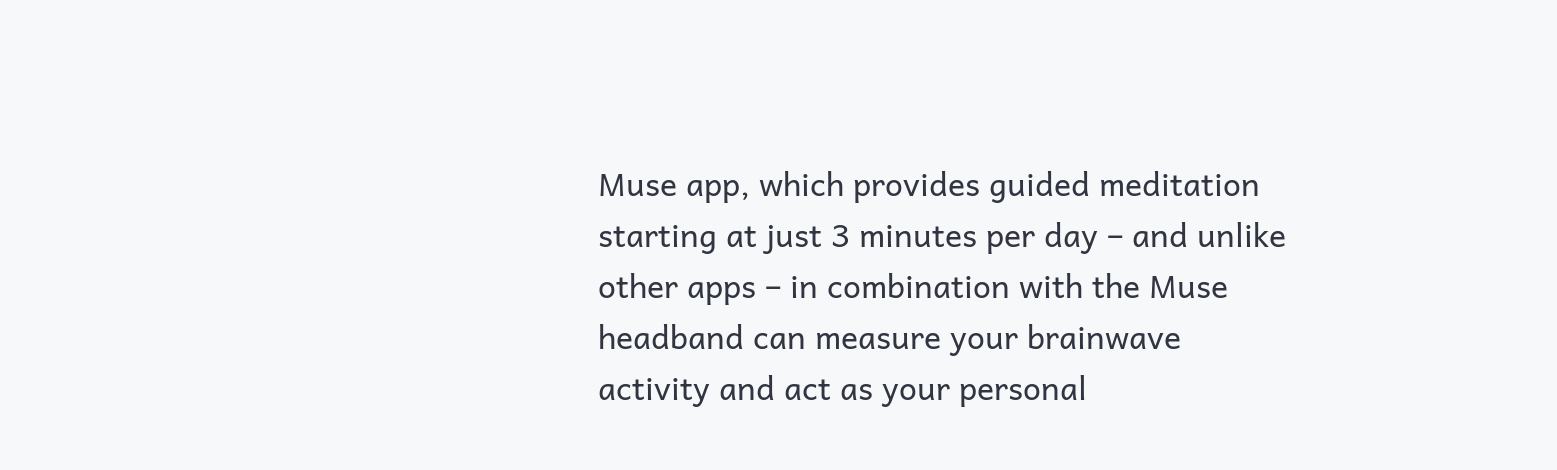Muse app, which provides guided meditation starting at just 3 minutes per day – and unlike other apps – in combination with the Muse headband can measure your brainwave activity and act as your personal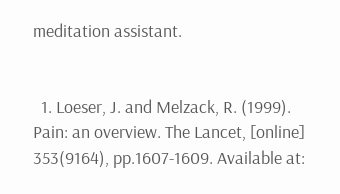meditation assistant.


  1. Loeser, J. and Melzack, R. (1999). Pain: an overview. The Lancet, [online] 353(9164), pp.1607-1609. Available at: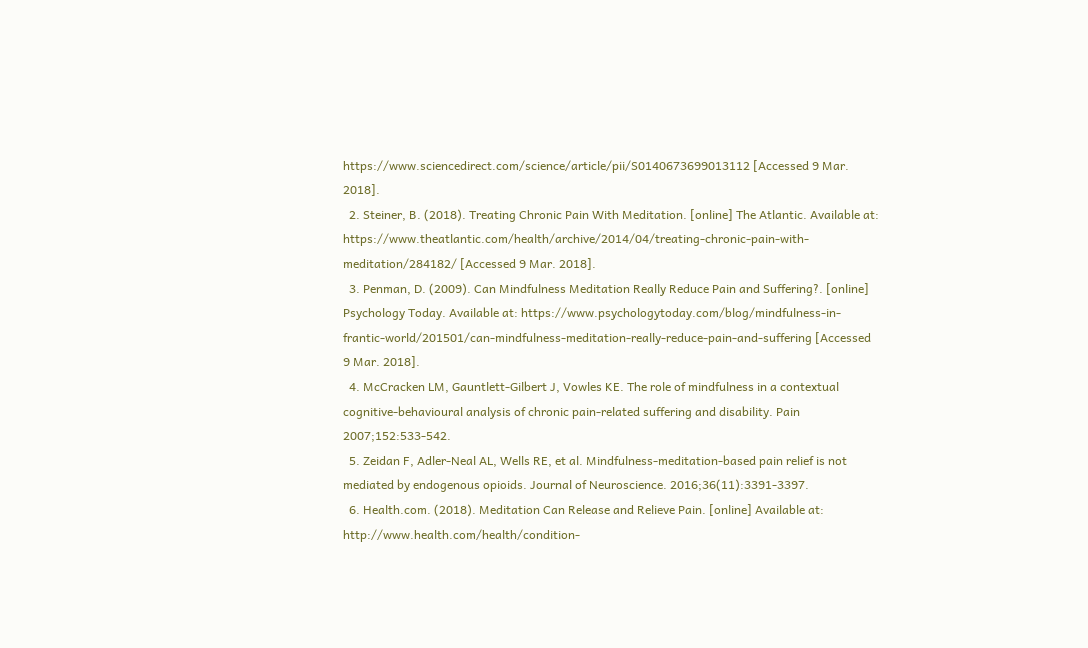https://www.sciencedirect.com/science/article/pii/S0140673699013112 [Accessed 9 Mar. 2018].
  2. Steiner, B. (2018). Treating Chronic Pain With Meditation. [online] The Atlantic. Available at: https://www.theatlantic.com/health/archive/2014/04/treating-chronic-pain-with-meditation/284182/ [Accessed 9 Mar. 2018].
  3. Penman, D. (2009). Can Mindfulness Meditation Really Reduce Pain and Suffering?. [online] Psychology Today. Available at: https://www.psychologytoday.com/blog/mindfulness-in-frantic-world/201501/can-mindfulness-meditation-really-reduce-pain-and-suffering [Accessed 9 Mar. 2018].
  4. McCracken LM, Gauntlett-Gilbert J, Vowles KE. The role of mindfulness in a contextual cognitive-behavioural analysis of chronic pain-related suffering and disability. Pain 2007;152:533-542.
  5. Zeidan F, Adler-Neal AL, Wells RE, et al. Mindfulness-meditation-based pain relief is not mediated by endogenous opioids. Journal of Neuroscience. 2016;36(11):3391-3397.
  6. Health.com. (2018). Meditation Can Release and Relieve Pain. [online] Available at: http://www.health.com/health/condition-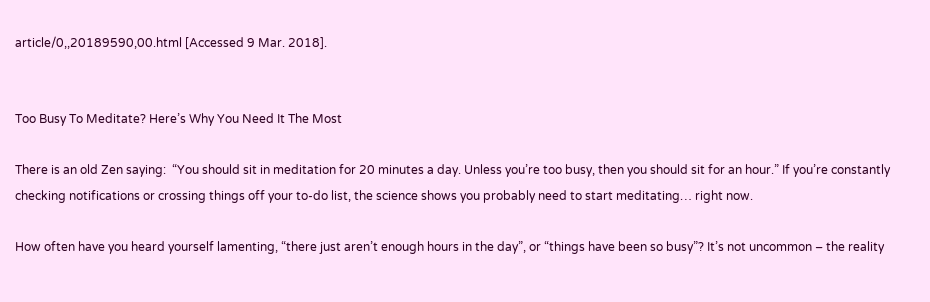article/0,,20189590,00.html [Accessed 9 Mar. 2018].


Too Busy To Meditate? Here’s Why You Need It The Most

There is an old Zen saying:  “You should sit in meditation for 20 minutes a day. Unless you’re too busy, then you should sit for an hour.” If you’re constantly checking notifications or crossing things off your to-do list, the science shows you probably need to start meditating… right now.

How often have you heard yourself lamenting, “there just aren’t enough hours in the day”, or “things have been so busy”? It’s not uncommon – the reality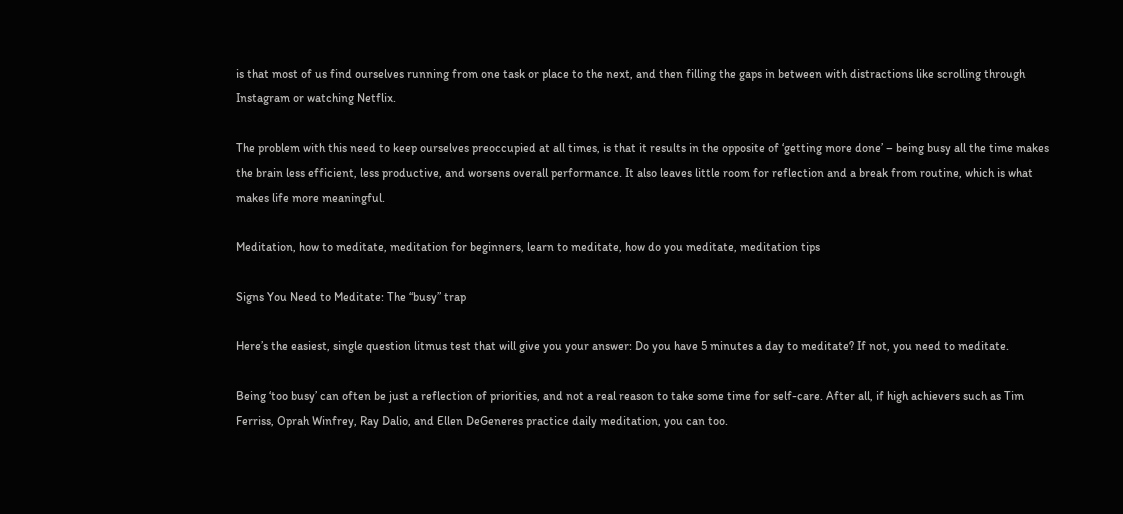is that most of us find ourselves running from one task or place to the next, and then filling the gaps in between with distractions like scrolling through Instagram or watching Netflix.

The problem with this need to keep ourselves preoccupied at all times, is that it results in the opposite of ‘getting more done’ – being busy all the time makes the brain less efficient, less productive, and worsens overall performance. It also leaves little room for reflection and a break from routine, which is what makes life more meaningful.

Meditation, how to meditate, meditation for beginners, learn to meditate, how do you meditate, meditation tips

Signs You Need to Meditate: The “busy” trap

Here’s the easiest, single question litmus test that will give you your answer: Do you have 5 minutes a day to meditate? If not, you need to meditate.

Being ‘too busy’ can often be just a reflection of priorities, and not a real reason to take some time for self-care. After all, if high achievers such as Tim Ferriss, Oprah Winfrey, Ray Dalio, and Ellen DeGeneres practice daily meditation, you can too.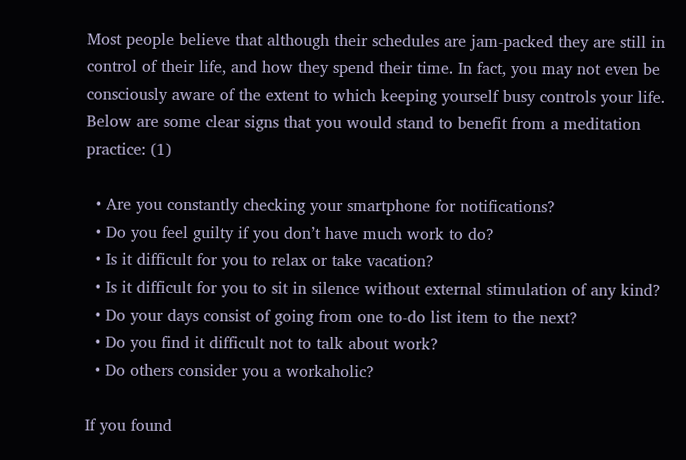Most people believe that although their schedules are jam-packed they are still in control of their life, and how they spend their time. In fact, you may not even be consciously aware of the extent to which keeping yourself busy controls your life. Below are some clear signs that you would stand to benefit from a meditation practice: (1)

  • Are you constantly checking your smartphone for notifications?
  • Do you feel guilty if you don’t have much work to do?
  • Is it difficult for you to relax or take vacation?
  • Is it difficult for you to sit in silence without external stimulation of any kind?
  • Do your days consist of going from one to-do list item to the next?
  • Do you find it difficult not to talk about work?
  • Do others consider you a workaholic?

If you found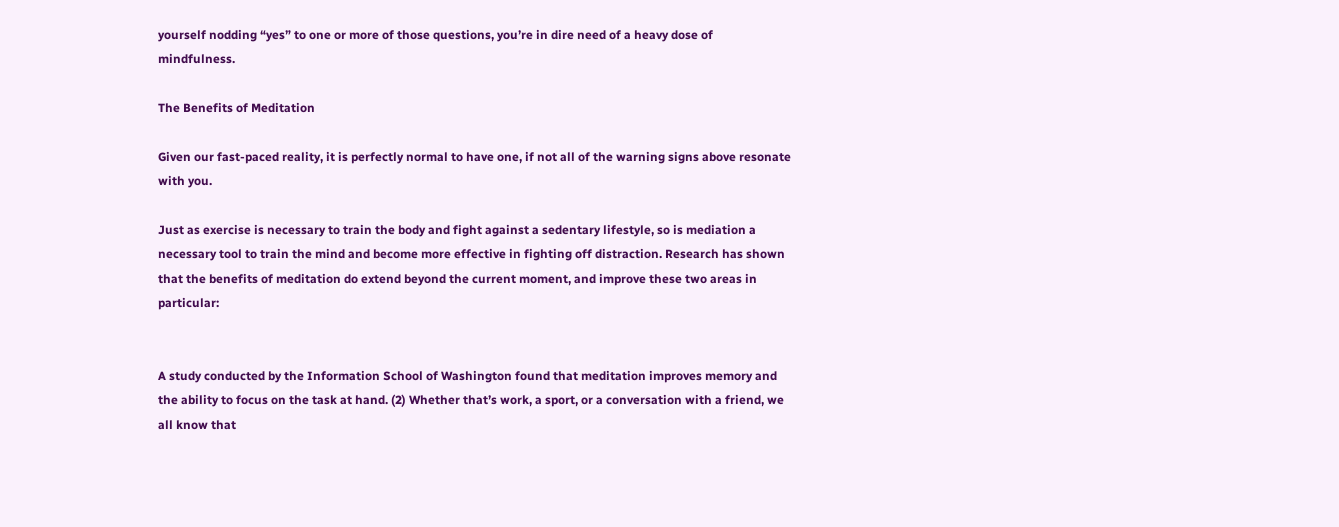yourself nodding “yes” to one or more of those questions, you’re in dire need of a heavy dose of mindfulness.

The Benefits of Meditation

Given our fast-paced reality, it is perfectly normal to have one, if not all of the warning signs above resonate with you.

Just as exercise is necessary to train the body and fight against a sedentary lifestyle, so is mediation a necessary tool to train the mind and become more effective in fighting off distraction. Research has shown that the benefits of meditation do extend beyond the current moment, and improve these two areas in particular:


A study conducted by the Information School of Washington found that meditation improves memory and the ability to focus on the task at hand. (2) Whether that’s work, a sport, or a conversation with a friend, we all know that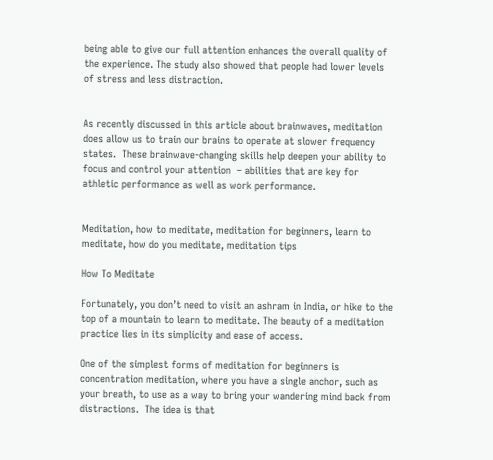being able to give our full attention enhances the overall quality of the experience. The study also showed that people had lower levels of stress and less distraction.


As recently discussed in this article about brainwaves, meditation does allow us to train our brains to operate at slower frequency states.  These brainwave-changing skills help deepen your ability to focus and control your attention  – abilities that are key for athletic performance as well as work performance.


Meditation, how to meditate, meditation for beginners, learn to meditate, how do you meditate, meditation tips

How To Meditate

Fortunately, you don’t need to visit an ashram in India, or hike to the top of a mountain to learn to meditate. The beauty of a meditation practice lies in its simplicity and ease of access.

One of the simplest forms of meditation for beginners is concentration meditation, where you have a single anchor, such as your breath, to use as a way to bring your wandering mind back from distractions.  The idea is that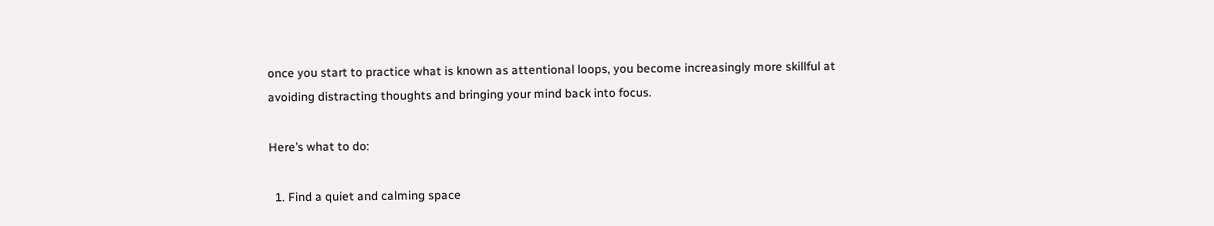once you start to practice what is known as attentional loops, you become increasingly more skillful at avoiding distracting thoughts and bringing your mind back into focus.

Here’s what to do:

  1. Find a quiet and calming space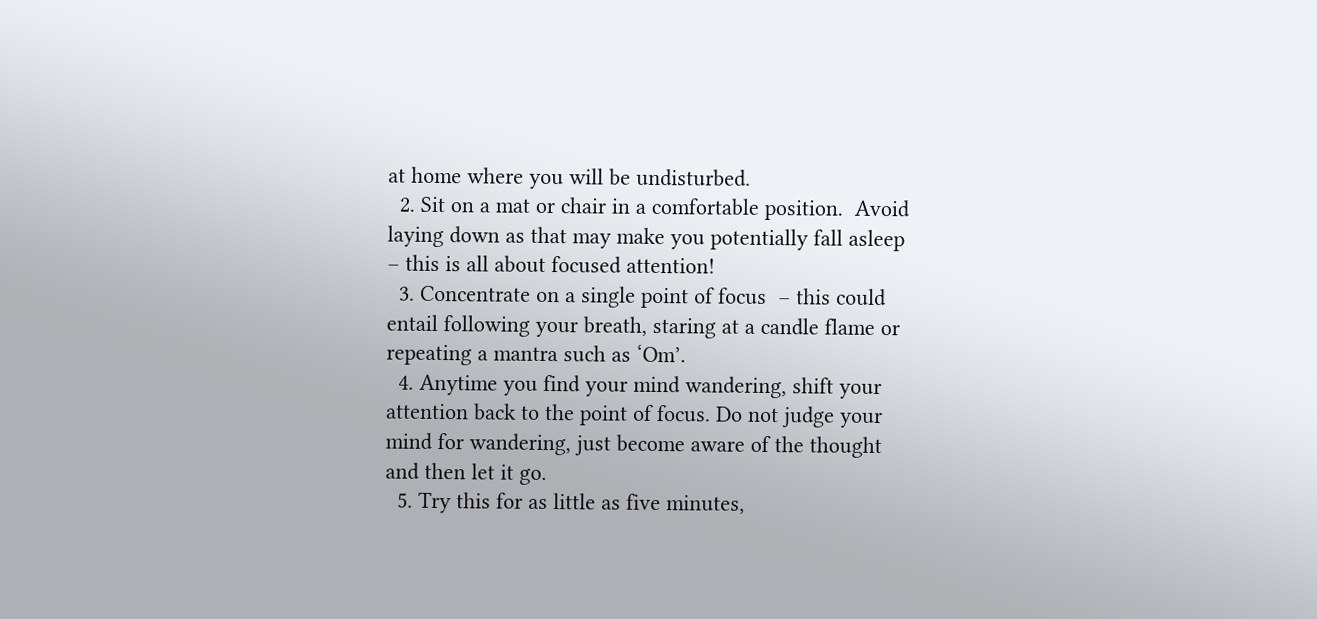at home where you will be undisturbed.
  2. Sit on a mat or chair in a comfortable position.  Avoid laying down as that may make you potentially fall asleep – this is all about focused attention!
  3. Concentrate on a single point of focus  – this could entail following your breath, staring at a candle flame or repeating a mantra such as ‘Om’.
  4. Anytime you find your mind wandering, shift your attention back to the point of focus. Do not judge your mind for wandering, just become aware of the thought and then let it go.
  5. Try this for as little as five minutes,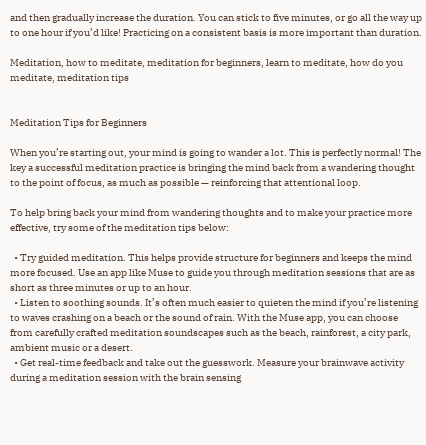and then gradually increase the duration. You can stick to five minutes, or go all the way up to one hour if you’d like! Practicing on a consistent basis is more important than duration.

Meditation, how to meditate, meditation for beginners, learn to meditate, how do you meditate, meditation tips


Meditation Tips for Beginners

When you’re starting out, your mind is going to wander a lot. This is perfectly normal! The key a successful meditation practice is bringing the mind back from a wandering thought to the point of focus, as much as possible — reinforcing that attentional loop.

To help bring back your mind from wandering thoughts and to make your practice more effective, try some of the meditation tips below:

  • Try guided meditation. This helps provide structure for beginners and keeps the mind more focused. Use an app like Muse to guide you through meditation sessions that are as short as three minutes or up to an hour.
  • Listen to soothing sounds. It’s often much easier to quieten the mind if you’re listening to waves crashing on a beach or the sound of rain. With the Muse app, you can choose from carefully crafted meditation soundscapes such as the beach, rainforest, a city park, ambient music or a desert.
  • Get real-time feedback and take out the guesswork. Measure your brainwave activity during a meditation session with the brain sensing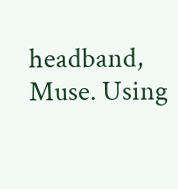headband, Muse. Using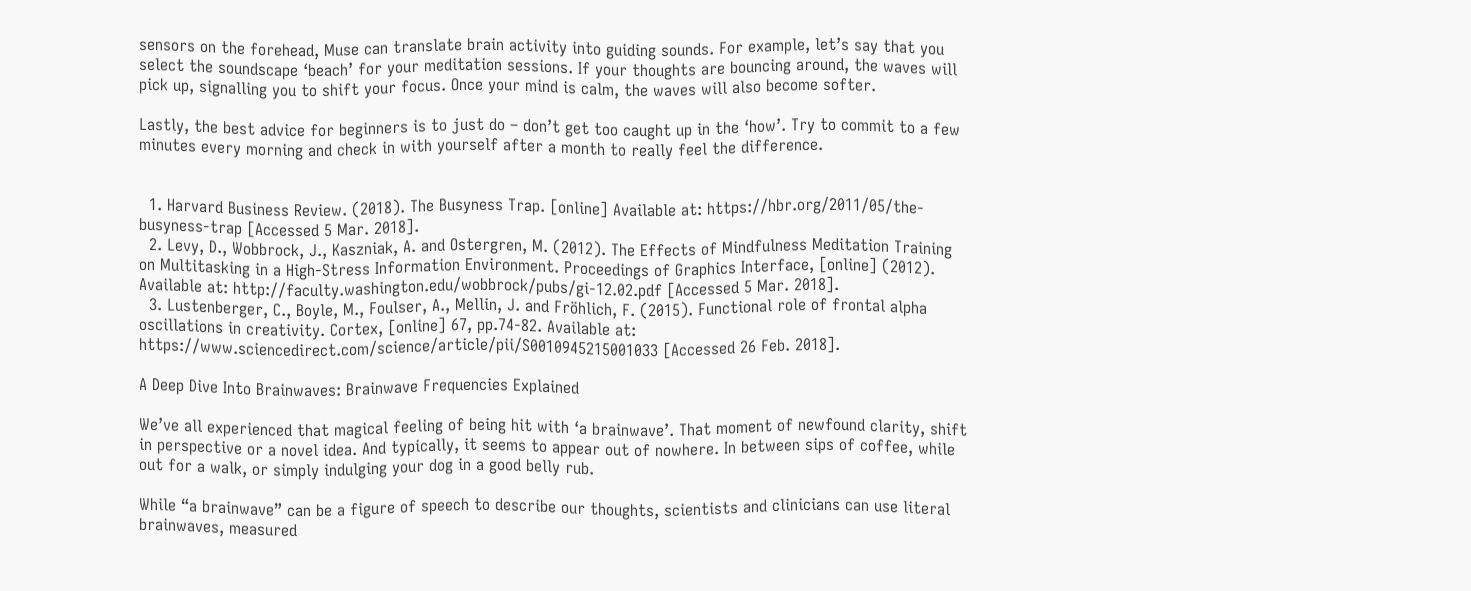sensors on the forehead, Muse can translate brain activity into guiding sounds. For example, let’s say that you select the soundscape ‘beach’ for your meditation sessions. If your thoughts are bouncing around, the waves will pick up, signalling you to shift your focus. Once your mind is calm, the waves will also become softer.

Lastly, the best advice for beginners is to just do – don’t get too caught up in the ‘how’. Try to commit to a few minutes every morning and check in with yourself after a month to really feel the difference.


  1. Harvard Business Review. (2018). The Busyness Trap. [online] Available at: https://hbr.org/2011/05/the-busyness-trap [Accessed 5 Mar. 2018].
  2. Levy, D., Wobbrock, J., Kaszniak, A. and Ostergren, M. (2012). The Effects of Mindfulness Meditation Training on Multitasking in a High-Stress Information Environment. Proceedings of Graphics Interface, [online] (2012). Available at: http://faculty.washington.edu/wobbrock/pubs/gi-12.02.pdf [Accessed 5 Mar. 2018].
  3. Lustenberger, C., Boyle, M., Foulser, A., Mellin, J. and Fröhlich, F. (2015). Functional role of frontal alpha oscillations in creativity. Cortex, [online] 67, pp.74-82. Available at: https://www.sciencedirect.com/science/article/pii/S0010945215001033 [Accessed 26 Feb. 2018].

A Deep Dive Into Brainwaves: Brainwave Frequencies Explained

We’ve all experienced that magical feeling of being hit with ‘a brainwave’. That moment of newfound clarity, shift in perspective or a novel idea. And typically, it seems to appear out of nowhere. In between sips of coffee, while out for a walk, or simply indulging your dog in a good belly rub.

While “a brainwave” can be a figure of speech to describe our thoughts, scientists and clinicians can use literal brainwaves, measured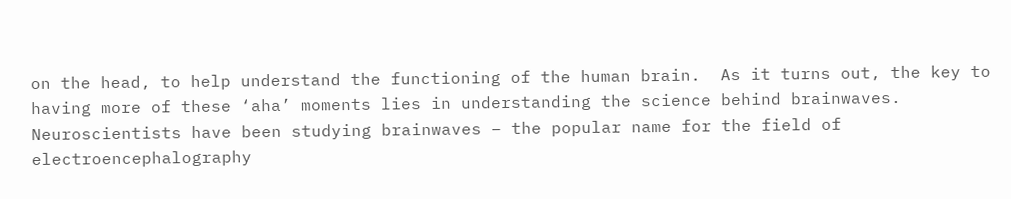on the head, to help understand the functioning of the human brain.  As it turns out, the key to having more of these ‘aha’ moments lies in understanding the science behind brainwaves. Neuroscientists have been studying brainwaves – the popular name for the field of electroencephalography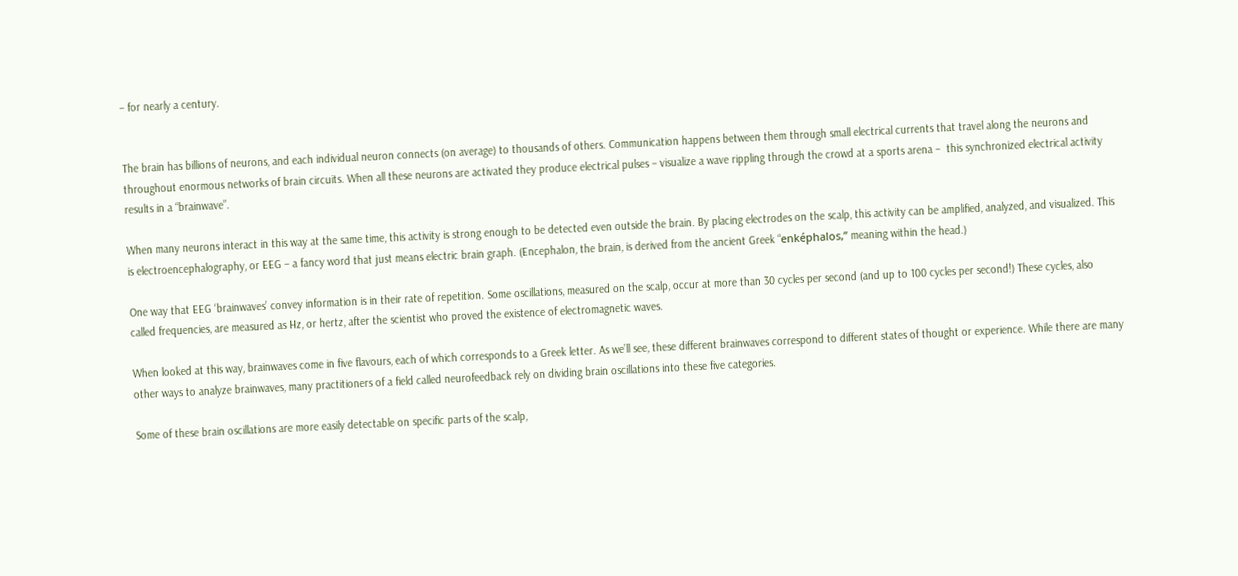– for nearly a century.


The brain has billions of neurons, and each individual neuron connects (on average) to thousands of others. Communication happens between them through small electrical currents that travel along the neurons and throughout enormous networks of brain circuits. When all these neurons are activated they produce electrical pulses – visualize a wave rippling through the crowd at a sports arena –  this synchronized electrical activity results in a “brainwave”.

When many neurons interact in this way at the same time, this activity is strong enough to be detected even outside the brain. By placing electrodes on the scalp, this activity can be amplified, analyzed, and visualized. This is electroencephalography, or EEG – a fancy word that just means electric brain graph. (Encephalon, the brain, is derived from the ancient Greek “enképhalos,” meaning within the head.)

One way that EEG ‘brainwaves’ convey information is in their rate of repetition. Some oscillations, measured on the scalp, occur at more than 30 cycles per second (and up to 100 cycles per second!) These cycles, also called frequencies, are measured as Hz, or hertz, after the scientist who proved the existence of electromagnetic waves.

When looked at this way, brainwaves come in five flavours, each of which corresponds to a Greek letter. As we’ll see, these different brainwaves correspond to different states of thought or experience. While there are many other ways to analyze brainwaves, many practitioners of a field called neurofeedback rely on dividing brain oscillations into these five categories.

Some of these brain oscillations are more easily detectable on specific parts of the scalp,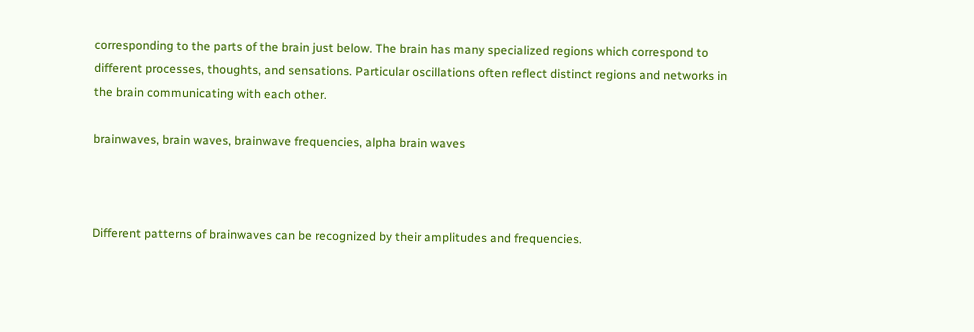corresponding to the parts of the brain just below. The brain has many specialized regions which correspond to different processes, thoughts, and sensations. Particular oscillations often reflect distinct regions and networks in the brain communicating with each other.

brainwaves, brain waves, brainwave frequencies, alpha brain waves



Different patterns of brainwaves can be recognized by their amplitudes and frequencies.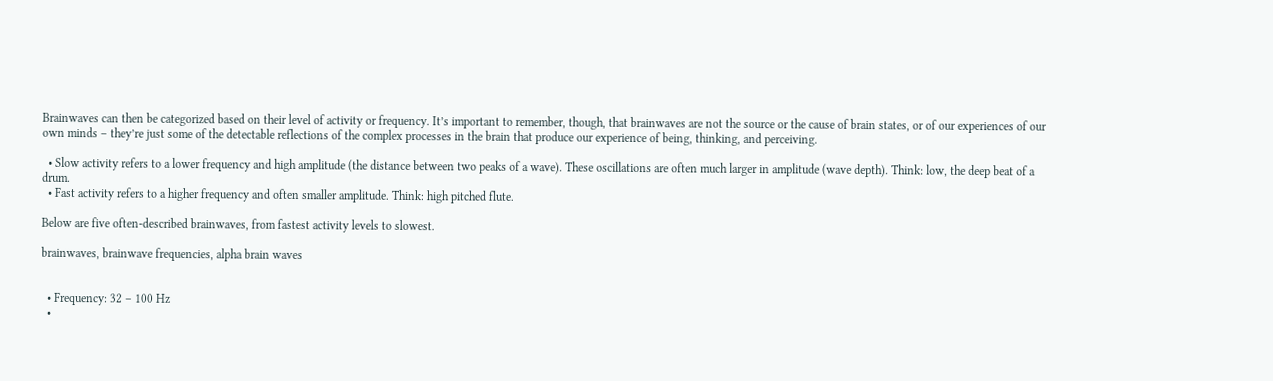Brainwaves can then be categorized based on their level of activity or frequency. It’s important to remember, though, that brainwaves are not the source or the cause of brain states, or of our experiences of our own minds – they’re just some of the detectable reflections of the complex processes in the brain that produce our experience of being, thinking, and perceiving.

  • Slow activity refers to a lower frequency and high amplitude (the distance between two peaks of a wave). These oscillations are often much larger in amplitude (wave depth). Think: low, the deep beat of a drum.
  • Fast activity refers to a higher frequency and often smaller amplitude. Think: high pitched flute.

Below are five often-described brainwaves, from fastest activity levels to slowest.

brainwaves, brainwave frequencies, alpha brain waves


  • Frequency: 32 – 100 Hz
  •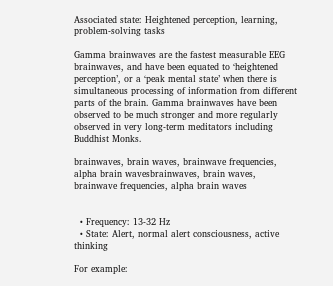Associated state: Heightened perception, learning, problem-solving tasks

Gamma brainwaves are the fastest measurable EEG brainwaves, and have been equated to ‘heightened perception’, or a ‘peak mental state’ when there is simultaneous processing of information from different parts of the brain. Gamma brainwaves have been observed to be much stronger and more regularly observed in very long-term meditators including Buddhist Monks.

brainwaves, brain waves, brainwave frequencies, alpha brain wavesbrainwaves, brain waves, brainwave frequencies, alpha brain waves


  • Frequency: 13-32 Hz
  • State: Alert, normal alert consciousness, active thinking

For example: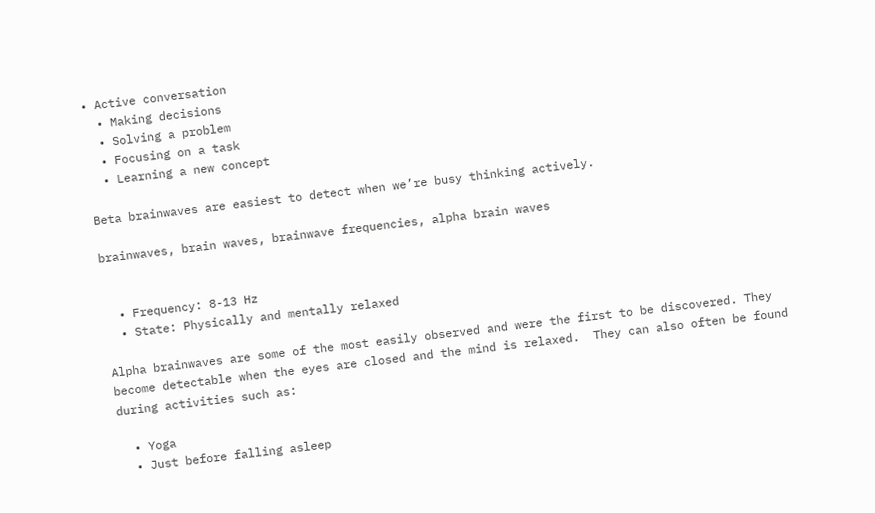• Active conversation
  • Making decisions
  • Solving a problem
  • Focusing on a task
  • Learning a new concept

Beta brainwaves are easiest to detect when we’re busy thinking actively.

brainwaves, brain waves, brainwave frequencies, alpha brain waves


  • Frequency: 8-13 Hz
  • State: Physically and mentally relaxed

Alpha brainwaves are some of the most easily observed and were the first to be discovered. They become detectable when the eyes are closed and the mind is relaxed.  They can also often be found during activities such as:

  • Yoga
  • Just before falling asleep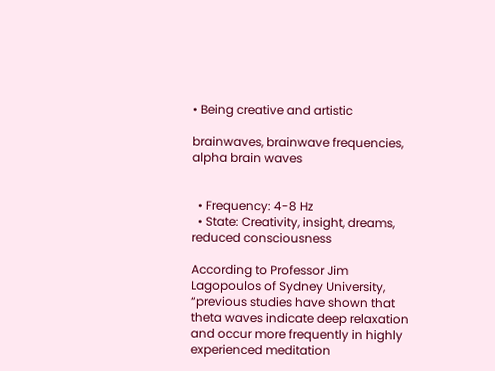• Being creative and artistic

brainwaves, brainwave frequencies, alpha brain waves


  • Frequency: 4-8 Hz
  • State: Creativity, insight, dreams, reduced consciousness

According to Professor Jim Lagopoulos of Sydney University, “previous studies have shown that theta waves indicate deep relaxation and occur more frequently in highly experienced meditation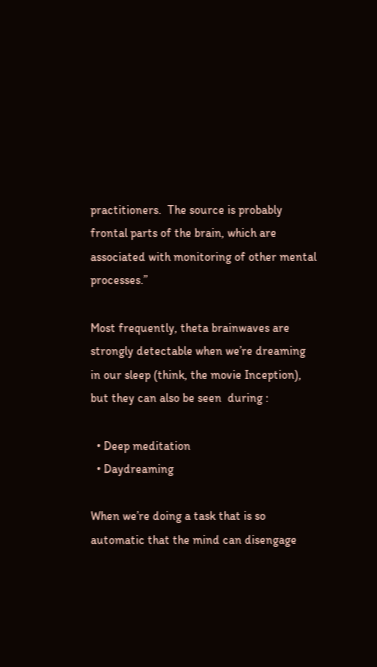practitioners.  The source is probably frontal parts of the brain, which are associated with monitoring of other mental processes.”

Most frequently, theta brainwaves are strongly detectable when we’re dreaming in our sleep (think, the movie Inception), but they can also be seen  during :

  • Deep meditation
  • Daydreaming

When we’re doing a task that is so automatic that the mind can disengage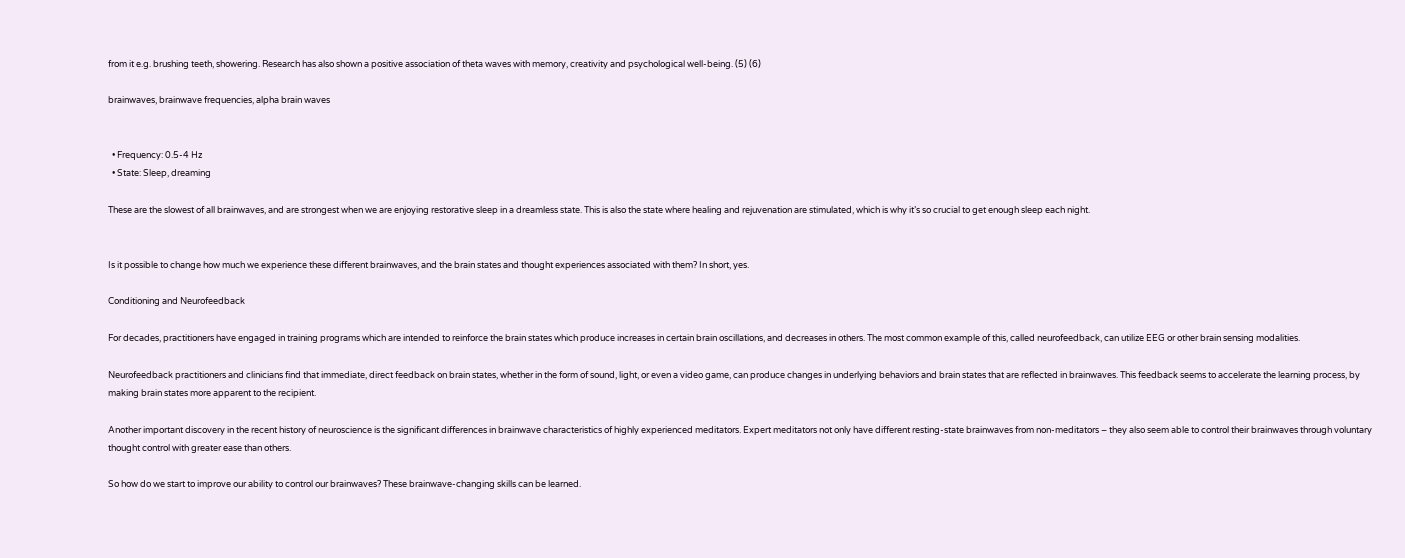from it e.g. brushing teeth, showering. Research has also shown a positive association of theta waves with memory, creativity and psychological well-being. (5) (6)

brainwaves, brainwave frequencies, alpha brain waves


  • Frequency: 0.5-4 Hz
  • State: Sleep, dreaming

These are the slowest of all brainwaves, and are strongest when we are enjoying restorative sleep in a dreamless state. This is also the state where healing and rejuvenation are stimulated, which is why it’s so crucial to get enough sleep each night.


Is it possible to change how much we experience these different brainwaves, and the brain states and thought experiences associated with them? In short, yes.

Conditioning and Neurofeedback

For decades, practitioners have engaged in training programs which are intended to reinforce the brain states which produce increases in certain brain oscillations, and decreases in others. The most common example of this, called neurofeedback, can utilize EEG or other brain sensing modalities.

Neurofeedback practitioners and clinicians find that immediate, direct feedback on brain states, whether in the form of sound, light, or even a video game, can produce changes in underlying behaviors and brain states that are reflected in brainwaves. This feedback seems to accelerate the learning process, by making brain states more apparent to the recipient.

Another important discovery in the recent history of neuroscience is the significant differences in brainwave characteristics of highly experienced meditators. Expert meditators not only have different resting-state brainwaves from non-meditators – they also seem able to control their brainwaves through voluntary thought control with greater ease than others.

So how do we start to improve our ability to control our brainwaves? These brainwave-changing skills can be learned.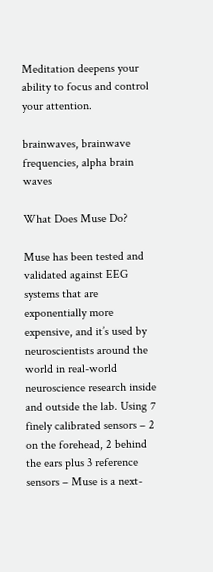Meditation deepens your ability to focus and control your attention.

brainwaves, brainwave frequencies, alpha brain waves

What Does Muse Do?

Muse has been tested and validated against EEG systems that are exponentially more expensive, and it’s used by neuroscientists around the world in real-world neuroscience research inside and outside the lab. Using 7 finely calibrated sensors – 2 on the forehead, 2 behind the ears plus 3 reference sensors – Muse is a next-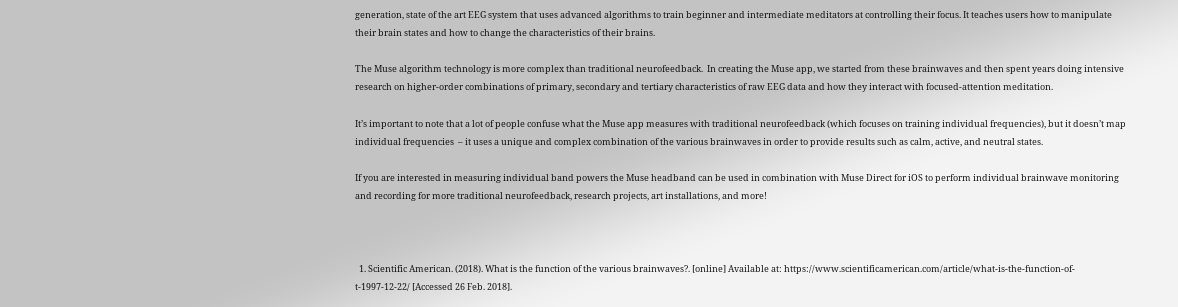generation, state of the art EEG system that uses advanced algorithms to train beginner and intermediate meditators at controlling their focus. It teaches users how to manipulate their brain states and how to change the characteristics of their brains.

The Muse algorithm technology is more complex than traditional neurofeedback.  In creating the Muse app, we started from these brainwaves and then spent years doing intensive research on higher-order combinations of primary, secondary and tertiary characteristics of raw EEG data and how they interact with focused-attention meditation.

It’s important to note that a lot of people confuse what the Muse app measures with traditional neurofeedback (which focuses on training individual frequencies), but it doesn’t map individual frequencies  – it uses a unique and complex combination of the various brainwaves in order to provide results such as calm, active, and neutral states.

If you are interested in measuring individual band powers the Muse headband can be used in combination with Muse Direct for iOS to perform individual brainwave monitoring and recording for more traditional neurofeedback, research projects, art installations, and more!



  1. Scientific American. (2018). What is the function of the various brainwaves?. [online] Available at: https://www.scientificamerican.com/article/what-is-the-function-of-t-1997-12-22/ [Accessed 26 Feb. 2018].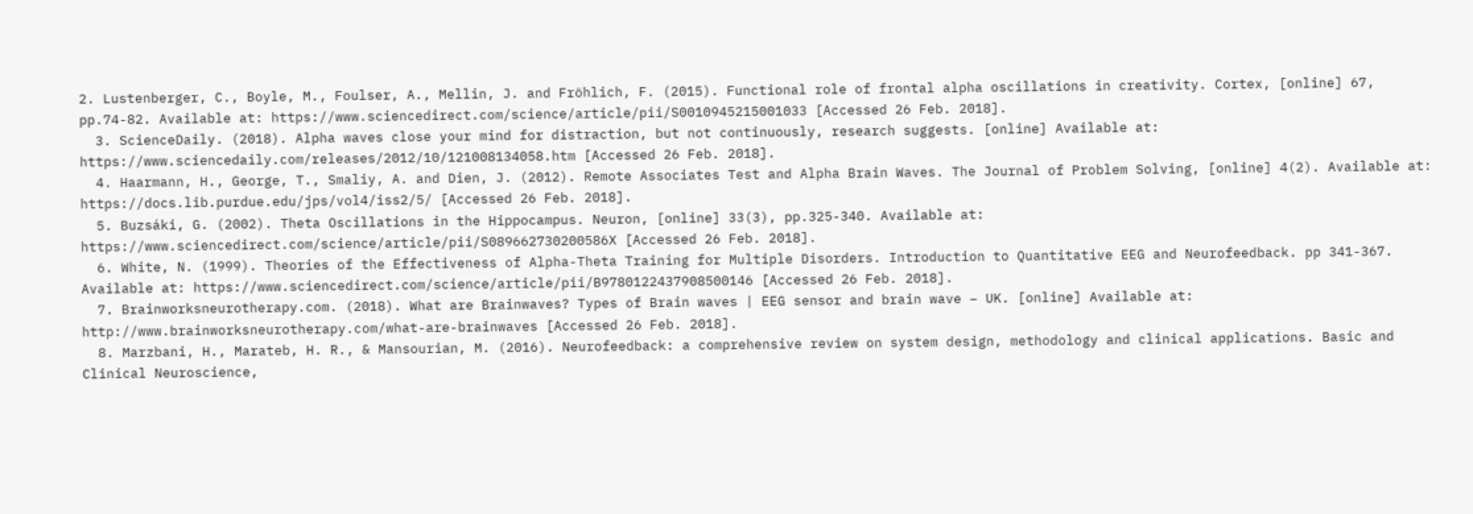2. Lustenberger, C., Boyle, M., Foulser, A., Mellin, J. and Fröhlich, F. (2015). Functional role of frontal alpha oscillations in creativity. Cortex, [online] 67, pp.74-82. Available at: https://www.sciencedirect.com/science/article/pii/S0010945215001033 [Accessed 26 Feb. 2018].
  3. ScienceDaily. (2018). Alpha waves close your mind for distraction, but not continuously, research suggests. [online] Available at: https://www.sciencedaily.com/releases/2012/10/121008134058.htm [Accessed 26 Feb. 2018].
  4. Haarmann, H., George, T., Smaliy, A. and Dien, J. (2012). Remote Associates Test and Alpha Brain Waves. The Journal of Problem Solving, [online] 4(2). Available at: https://docs.lib.purdue.edu/jps/vol4/iss2/5/ [Accessed 26 Feb. 2018].
  5. Buzsáki, G. (2002). Theta Oscillations in the Hippocampus. Neuron, [online] 33(3), pp.325-340. Available at: https://www.sciencedirect.com/science/article/pii/S089662730200586X [Accessed 26 Feb. 2018].
  6. White, N. (1999). Theories of the Effectiveness of Alpha-Theta Training for Multiple Disorders. Introduction to Quantitative EEG and Neurofeedback. pp 341-367. Available at: https://www.sciencedirect.com/science/article/pii/B9780122437908500146 [Accessed 26 Feb. 2018].
  7. Brainworksneurotherapy.com. (2018). What are Brainwaves? Types of Brain waves | EEG sensor and brain wave – UK. [online] Available at: http://www.brainworksneurotherapy.com/what-are-brainwaves [Accessed 26 Feb. 2018].
  8. Marzbani, H., Marateb, H. R., & Mansourian, M. (2016). Neurofeedback: a comprehensive review on system design, methodology and clinical applications. Basic and Clinical Neuroscience,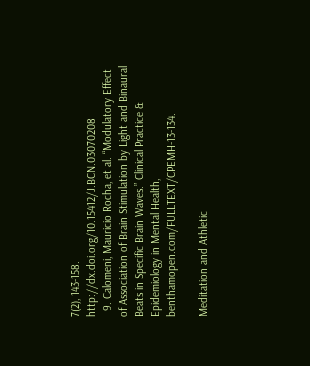7(2), 143-158. http://dx.doi.org/10.15412/J.BCN.03070208
  9. Calomeni, Mauricio Rocha, et al. “Modulatory Effect of Association of Brain Stimulation by Light and Binaural Beats in Specific Brain Waves.” Clinical Practice & Epidemiology in Mental Health, benthamopen.com/FULLTEXT/CPEMH-13-134.

Meditation and Athletic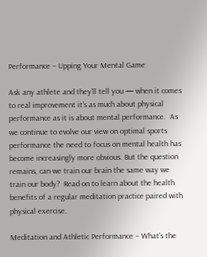Performance – Upping Your Mental Game

Ask any athlete and they’ll tell you — when it comes to real improvement it’s as much about physical performance as it is about mental performance.  As we continue to evolve our view on optimal sports performance the need to focus on mental health has become increasingly more obvious. But the question remains, can we train our brain the same way we train our body?  Read on to learn about the health benefits of a regular meditation practice paired with physical exercise.

Meditation and Athletic Performance – What’s the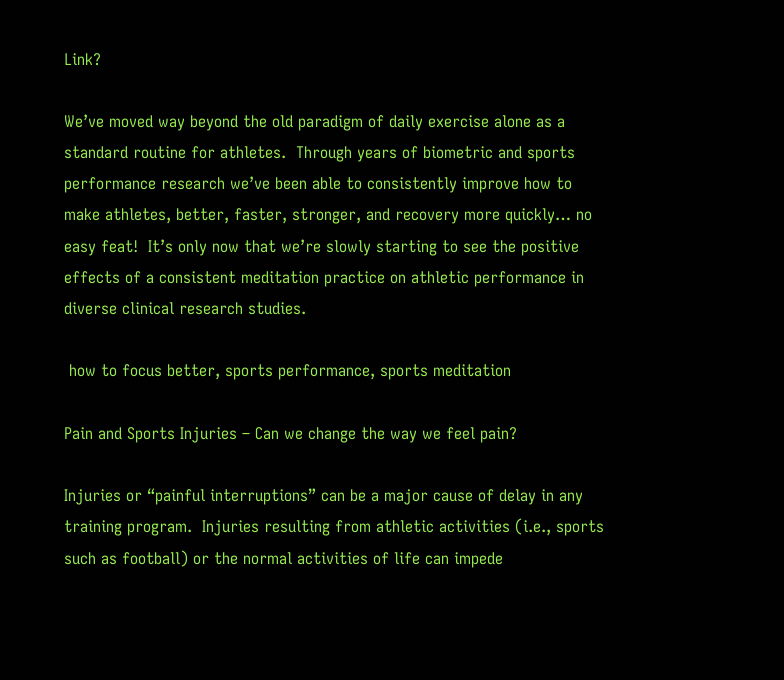Link?

We’ve moved way beyond the old paradigm of daily exercise alone as a standard routine for athletes.  Through years of biometric and sports performance research we’ve been able to consistently improve how to make athletes, better, faster, stronger, and recovery more quickly… no easy feat!  It’s only now that we’re slowly starting to see the positive effects of a consistent meditation practice on athletic performance in diverse clinical research studies.

 how to focus better, sports performance, sports meditation

Pain and Sports Injuries – Can we change the way we feel pain?

Injuries or “painful interruptions” can be a major cause of delay in any training program.  Injuries resulting from athletic activities (i.e., sports such as football) or the normal activities of life can impede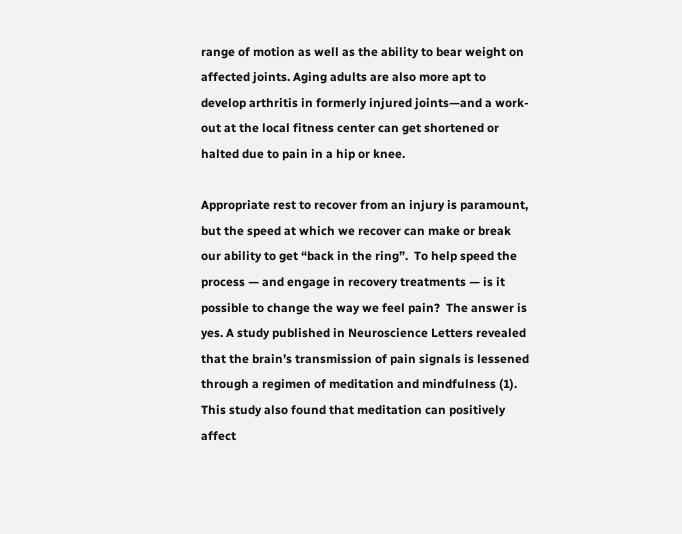range of motion as well as the ability to bear weight on affected joints. Aging adults are also more apt to develop arthritis in formerly injured joints—and a work-out at the local fitness center can get shortened or halted due to pain in a hip or knee.

Appropriate rest to recover from an injury is paramount, but the speed at which we recover can make or break our ability to get “back in the ring”.  To help speed the process — and engage in recovery treatments — is it possible to change the way we feel pain?  The answer is yes. A study published in Neuroscience Letters revealed that the brain’s transmission of pain signals is lessened through a regimen of meditation and mindfulness (1). This study also found that meditation can positively affect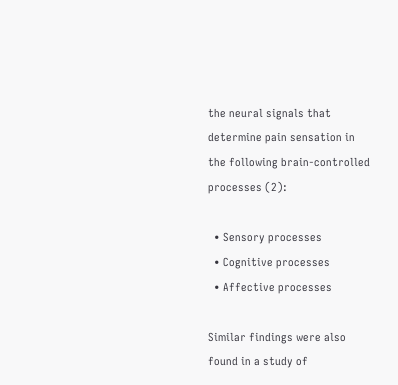the neural signals that determine pain sensation in the following brain-controlled processes (2):

  • Sensory processes
  • Cognitive processes
  • Affective processes

Similar findings were also found in a study of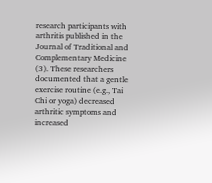research participants with arthritis published in the Journal of Traditional and Complementary Medicine (3). These researchers documented that a gentle exercise routine (e.g., Tai Chi or yoga) decreased arthritic symptoms and increased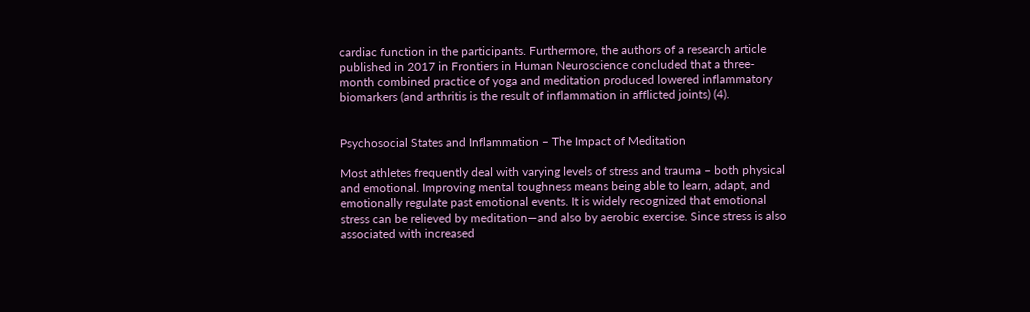cardiac function in the participants. Furthermore, the authors of a research article published in 2017 in Frontiers in Human Neuroscience concluded that a three-month combined practice of yoga and meditation produced lowered inflammatory biomarkers (and arthritis is the result of inflammation in afflicted joints) (4).


Psychosocial States and Inflammation – The Impact of Meditation

Most athletes frequently deal with varying levels of stress and trauma – both physical and emotional. Improving mental toughness means being able to learn, adapt, and emotionally regulate past emotional events. It is widely recognized that emotional stress can be relieved by meditation—and also by aerobic exercise. Since stress is also associated with increased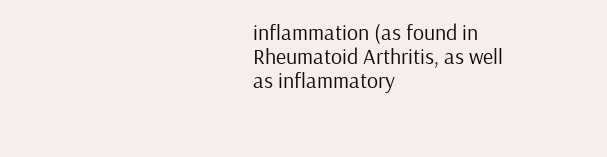inflammation (as found in Rheumatoid Arthritis, as well as inflammatory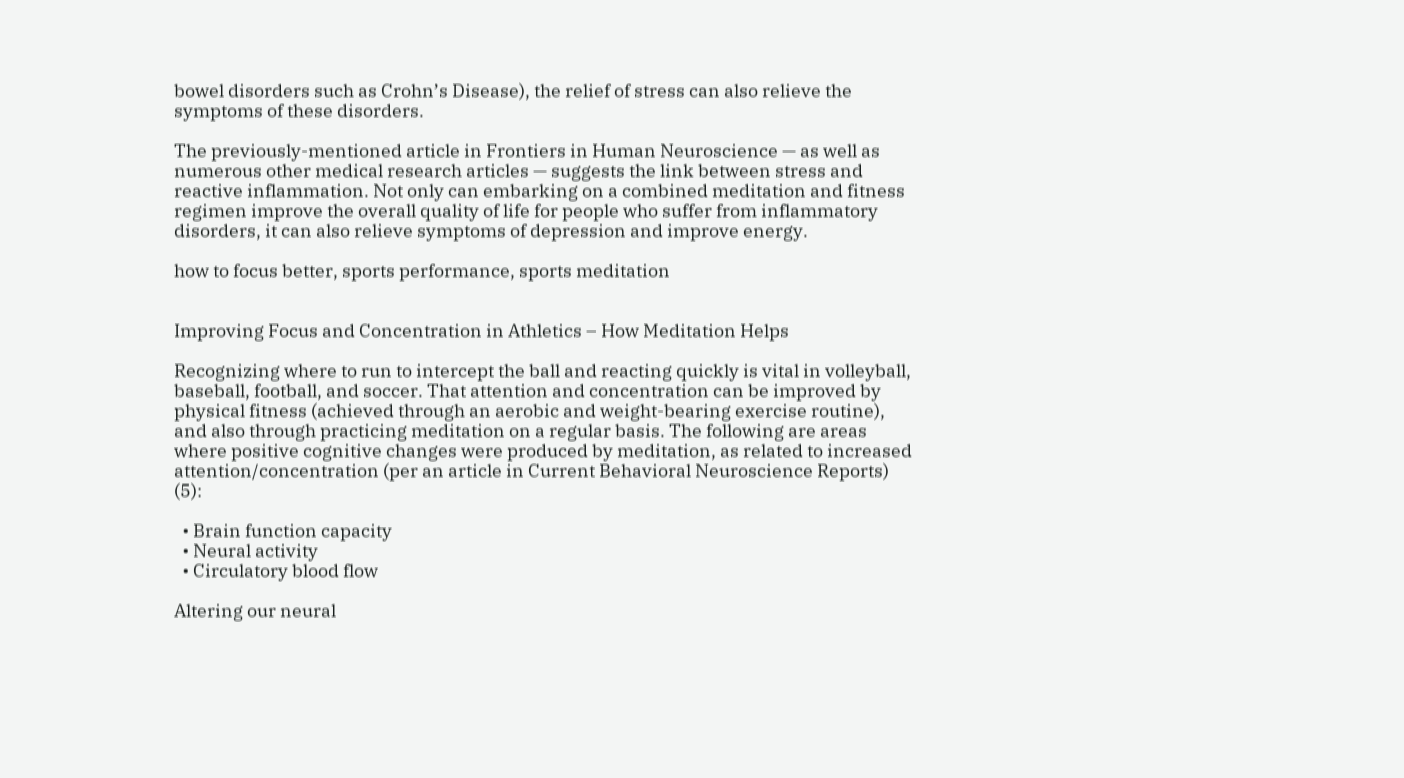bowel disorders such as Crohn’s Disease), the relief of stress can also relieve the symptoms of these disorders.

The previously-mentioned article in Frontiers in Human Neuroscience — as well as numerous other medical research articles — suggests the link between stress and reactive inflammation. Not only can embarking on a combined meditation and fitness regimen improve the overall quality of life for people who suffer from inflammatory disorders, it can also relieve symptoms of depression and improve energy.

how to focus better, sports performance, sports meditation


Improving Focus and Concentration in Athletics – How Meditation Helps

Recognizing where to run to intercept the ball and reacting quickly is vital in volleyball, baseball, football, and soccer. That attention and concentration can be improved by physical fitness (achieved through an aerobic and weight-bearing exercise routine), and also through practicing meditation on a regular basis. The following are areas where positive cognitive changes were produced by meditation, as related to increased attention/concentration (per an article in Current Behavioral Neuroscience Reports) (5):

  • Brain function capacity
  • Neural activity
  • Circulatory blood flow

Altering our neural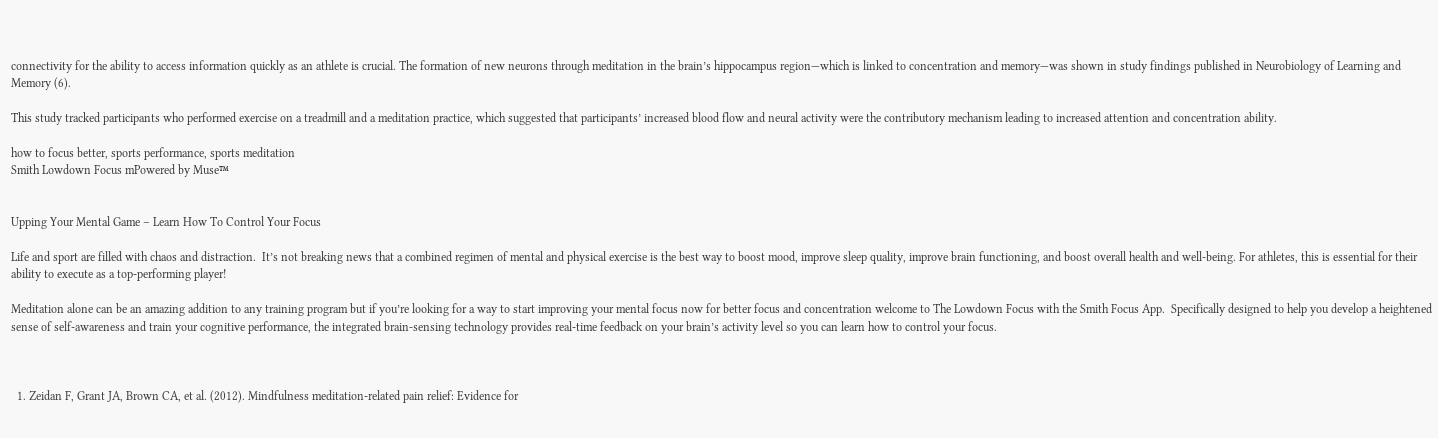connectivity for the ability to access information quickly as an athlete is crucial. The formation of new neurons through meditation in the brain’s hippocampus region—which is linked to concentration and memory—was shown in study findings published in Neurobiology of Learning and Memory (6).

This study tracked participants who performed exercise on a treadmill and a meditation practice, which suggested that participants’ increased blood flow and neural activity were the contributory mechanism leading to increased attention and concentration ability.

how to focus better, sports performance, sports meditation
Smith Lowdown Focus mPowered by Muse™


Upping Your Mental Game – Learn How To Control Your Focus

Life and sport are filled with chaos and distraction.  It’s not breaking news that a combined regimen of mental and physical exercise is the best way to boost mood, improve sleep quality, improve brain functioning, and boost overall health and well-being. For athletes, this is essential for their ability to execute as a top-performing player!

Meditation alone can be an amazing addition to any training program but if you’re looking for a way to start improving your mental focus now for better focus and concentration welcome to The Lowdown Focus with the Smith Focus App.  Specifically designed to help you develop a heightened sense of self-awareness and train your cognitive performance, the integrated brain-sensing technology provides real-time feedback on your brain’s activity level so you can learn how to control your focus.



  1. Zeidan F, Grant JA, Brown CA, et al. (2012). Mindfulness meditation-related pain relief: Evidence for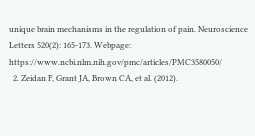unique brain mechanisms in the regulation of pain. Neuroscience Letters 520(2): 165-173. Webpage: https://www.ncbi.nlm.nih.gov/pmc/articles/PMC3580050/
  2. Zeidan F, Grant JA, Brown CA, et al. (2012).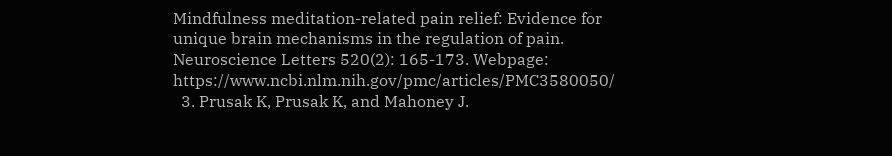Mindfulness meditation-related pain relief: Evidence for unique brain mechanisms in the regulation of pain. Neuroscience Letters 520(2): 165-173. Webpage: https://www.ncbi.nlm.nih.gov/pmc/articles/PMC3580050/
  3. Prusak K, Prusak K, and Mahoney J.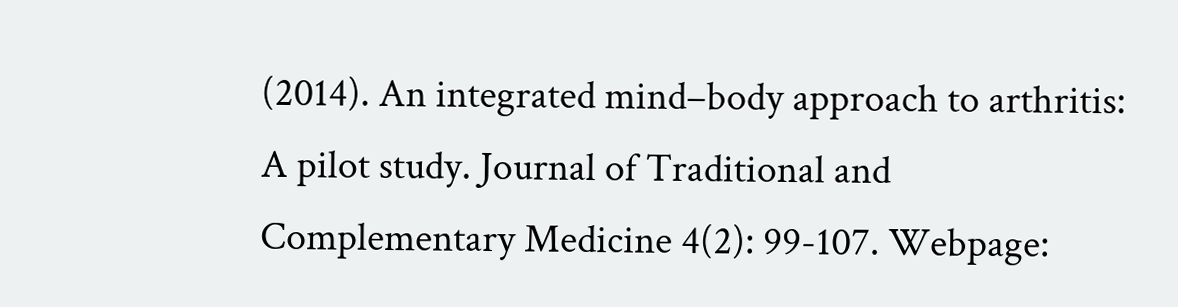(2014). An integrated mind–body approach to arthritis: A pilot study. Journal of Traditional and Complementary Medicine 4(2): 99-107. Webpage: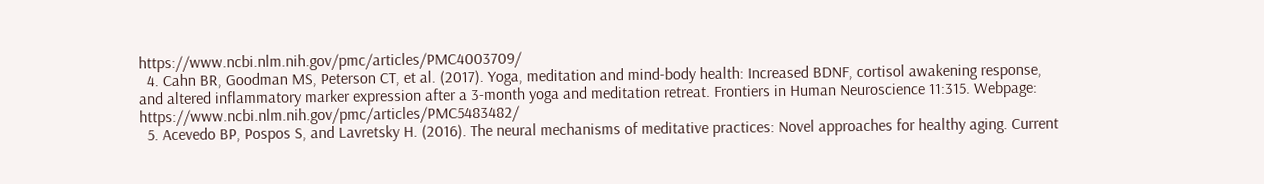https://www.ncbi.nlm.nih.gov/pmc/articles/PMC4003709/
  4. Cahn BR, Goodman MS, Peterson CT, et al. (2017). Yoga, meditation and mind-body health: Increased BDNF, cortisol awakening response, and altered inflammatory marker expression after a 3-month yoga and meditation retreat. Frontiers in Human Neuroscience 11:315. Webpage: https://www.ncbi.nlm.nih.gov/pmc/articles/PMC5483482/
  5. Acevedo BP, Pospos S, and Lavretsky H. (2016). The neural mechanisms of meditative practices: Novel approaches for healthy aging. Current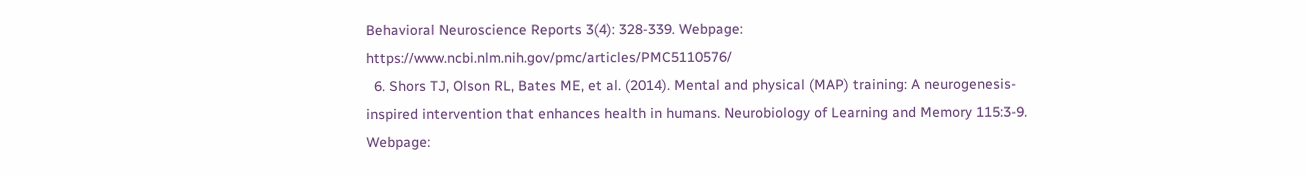Behavioral Neuroscience Reports 3(4): 328-339. Webpage: https://www.ncbi.nlm.nih.gov/pmc/articles/PMC5110576/
  6. Shors TJ, Olson RL, Bates ME, et al. (2014). Mental and physical (MAP) training: A neurogenesis-inspired intervention that enhances health in humans. Neurobiology of Learning and Memory 115:3-9. Webpage: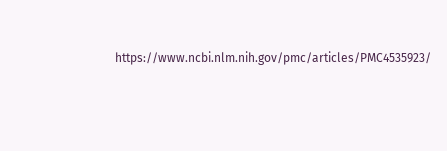https://www.ncbi.nlm.nih.gov/pmc/articles/PMC4535923/